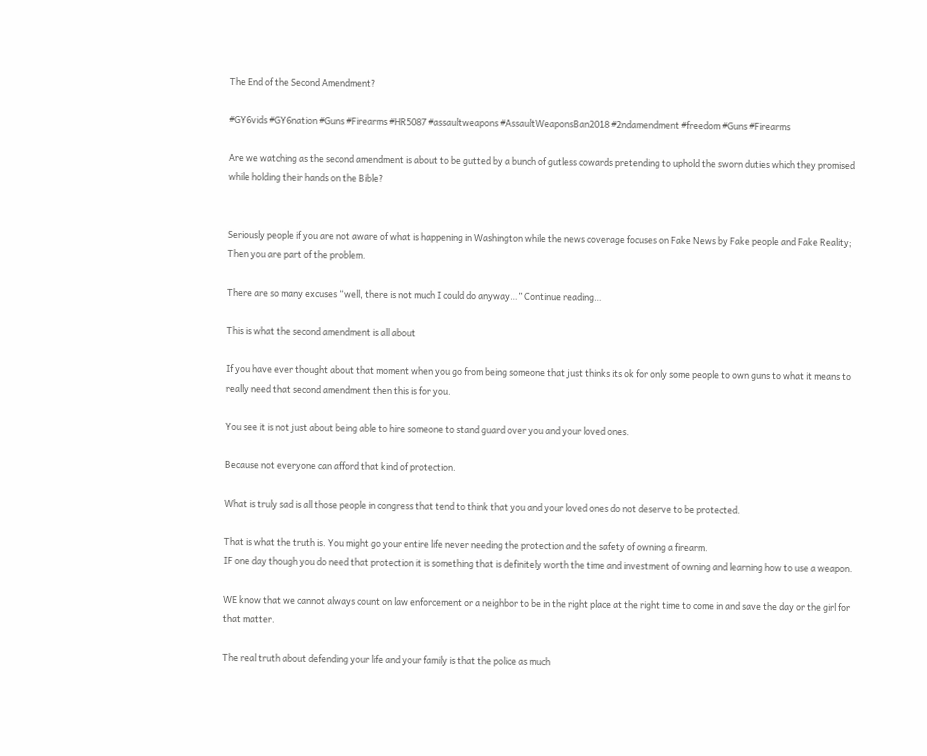The End of the Second Amendment?

#GY6vids #GY6nation #Guns #Firearms #HR5087 #assaultweapons #AssaultWeaponsBan2018 #2ndamendment #freedom #Guns #Firearms

Are we watching as the second amendment is about to be gutted by a bunch of gutless cowards pretending to uphold the sworn duties which they promised while holding their hands on the Bible?


Seriously people if you are not aware of what is happening in Washington while the news coverage focuses on Fake News by Fake people and Fake Reality; Then you are part of the problem.

There are so many excuses “well, there is not much I could do anyway…” Continue reading…

This is what the second amendment is all about

If you have ever thought about that moment when you go from being someone that just thinks its ok for only some people to own guns to what it means to really need that second amendment then this is for you.

You see it is not just about being able to hire someone to stand guard over you and your loved ones.

Because not everyone can afford that kind of protection.

What is truly sad is all those people in congress that tend to think that you and your loved ones do not deserve to be protected.

That is what the truth is. You might go your entire life never needing the protection and the safety of owning a firearm.
IF one day though you do need that protection it is something that is definitely worth the time and investment of owning and learning how to use a weapon.

WE know that we cannot always count on law enforcement or a neighbor to be in the right place at the right time to come in and save the day or the girl for that matter.

The real truth about defending your life and your family is that the police as much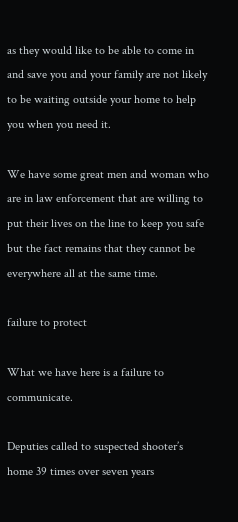as they would like to be able to come in and save you and your family are not likely to be waiting outside your home to help you when you need it.

We have some great men and woman who are in law enforcement that are willing to put their lives on the line to keep you safe but the fact remains that they cannot be everywhere all at the same time.

failure to protect

What we have here is a failure to communicate.

Deputies called to suspected shooter’s home 39 times over seven years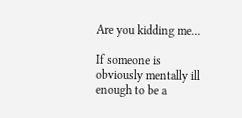Are you kidding me…

If someone is obviously mentally ill enough to be a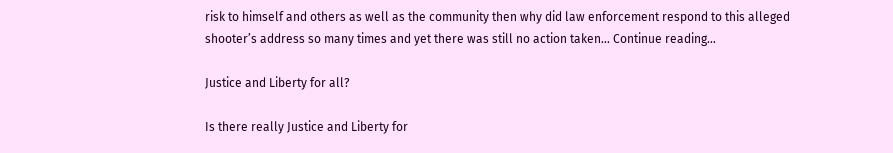risk to himself and others as well as the community then why did law enforcement respond to this alleged shooter’s address so many times and yet there was still no action taken… Continue reading…

Justice and Liberty for all?

Is there really Justice and Liberty for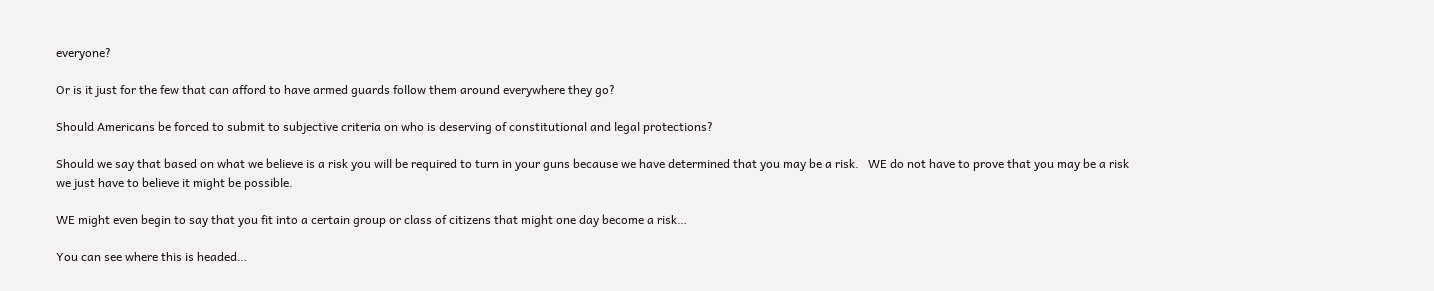everyone?

Or is it just for the few that can afford to have armed guards follow them around everywhere they go?

Should Americans be forced to submit to subjective criteria on who is deserving of constitutional and legal protections?

Should we say that based on what we believe is a risk you will be required to turn in your guns because we have determined that you may be a risk.   WE do not have to prove that you may be a risk we just have to believe it might be possible.

WE might even begin to say that you fit into a certain group or class of citizens that might one day become a risk…

You can see where this is headed…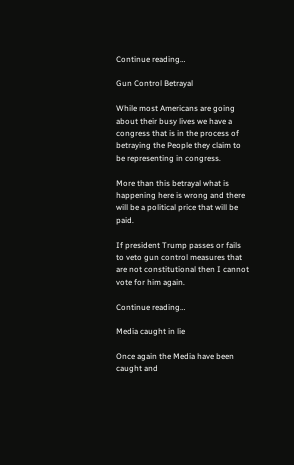Continue reading…

Gun Control Betrayal

While most Americans are going about their busy lives we have a congress that is in the process of betraying the People they claim to be representing in congress.

More than this betrayal what is happening here is wrong and there will be a political price that will be paid.

If president Trump passes or fails to veto gun control measures that are not constitutional then I cannot vote for him again.

Continue reading…

Media caught in lie

Once again the Media have been caught and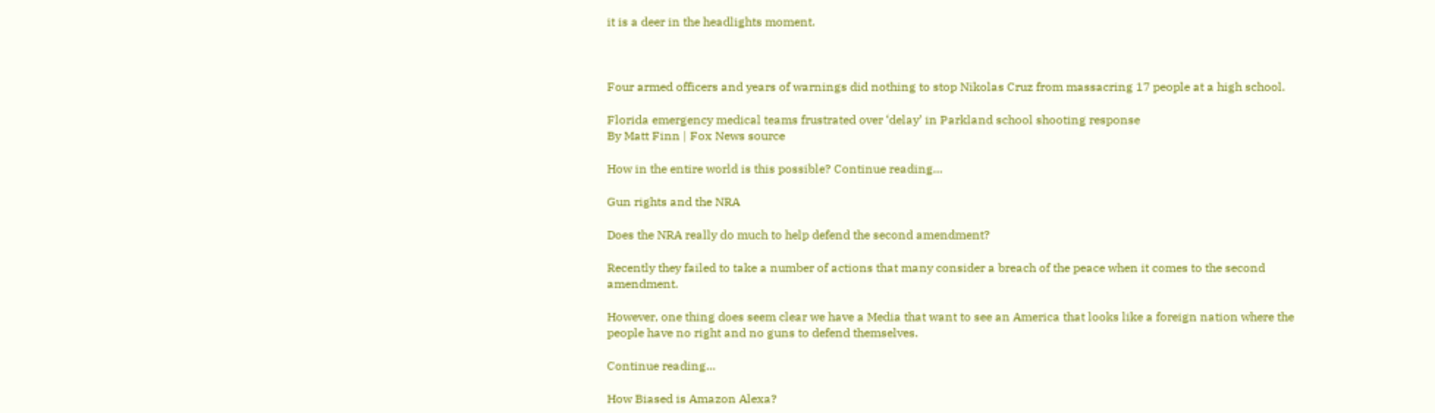it is a deer in the headlights moment.



Four armed officers and years of warnings did nothing to stop Nikolas Cruz from massacring 17 people at a high school.

Florida emergency medical teams frustrated over ‘delay’ in Parkland school shooting response
By Matt Finn | Fox News source

How in the entire world is this possible? Continue reading…

Gun rights and the NRA

Does the NRA really do much to help defend the second amendment?

Recently they failed to take a number of actions that many consider a breach of the peace when it comes to the second amendment.

However, one thing does seem clear we have a Media that want to see an America that looks like a foreign nation where the people have no right and no guns to defend themselves.

Continue reading…

How Biased is Amazon Alexa?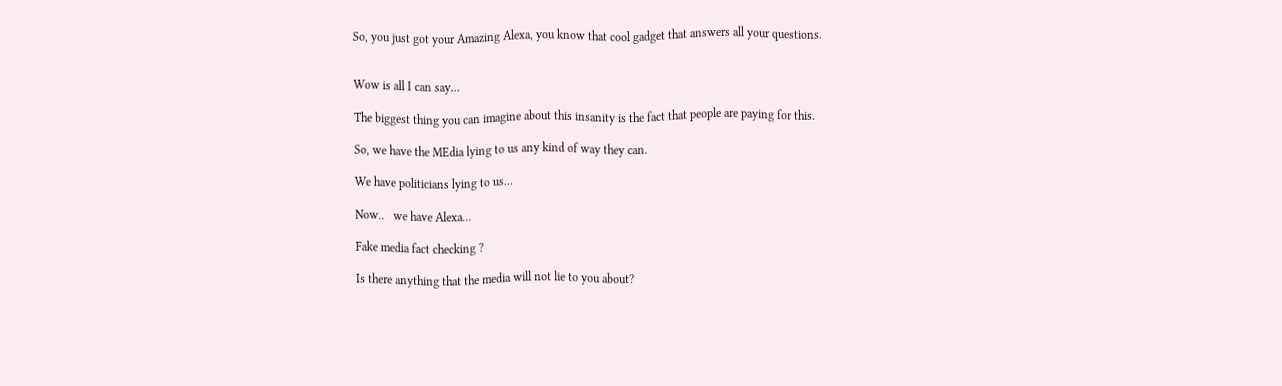So, you just got your Amazing Alexa, you know that cool gadget that answers all your questions.


Wow is all I can say…

The biggest thing you can imagine about this insanity is the fact that people are paying for this.

So, we have the MEdia lying to us any kind of way they can.

We have politicians lying to us…

Now..   we have Alexa…

Fake media fact checking ?

Is there anything that the media will not lie to you about?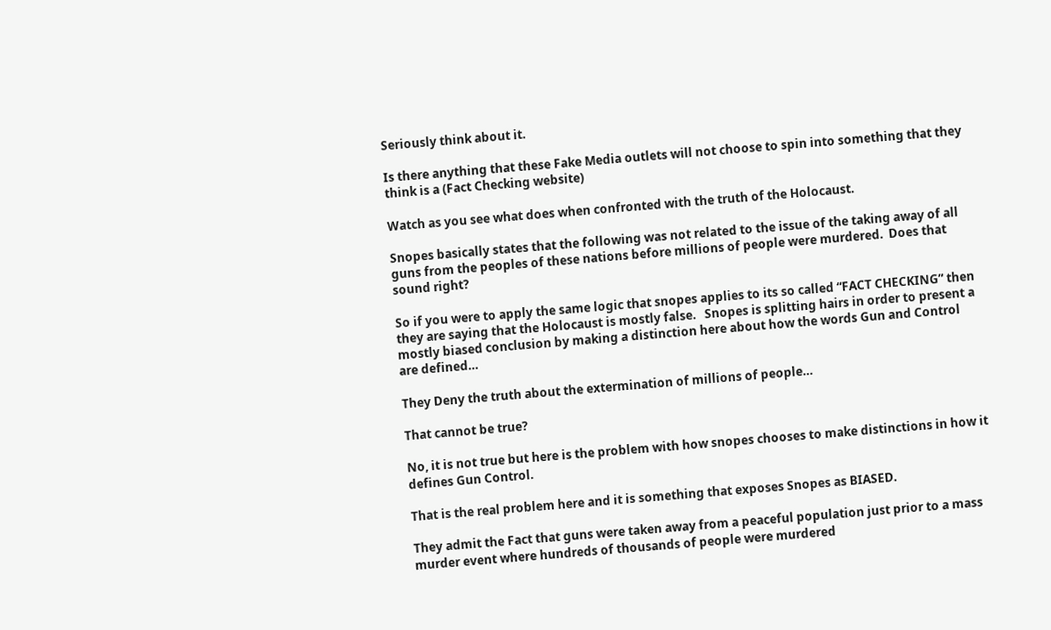Seriously think about it.

Is there anything that these Fake Media outlets will not choose to spin into something that they think is a (Fact Checking website)

Watch as you see what does when confronted with the truth of the Holocaust.

Snopes basically states that the following was not related to the issue of the taking away of all guns from the peoples of these nations before millions of people were murdered.  Does that sound right?

So if you were to apply the same logic that snopes applies to its so called “FACT CHECKING” then they are saying that the Holocaust is mostly false.   Snopes is splitting hairs in order to present a mostly biased conclusion by making a distinction here about how the words Gun and Control are defined…

They Deny the truth about the extermination of millions of people…

That cannot be true?

No, it is not true but here is the problem with how snopes chooses to make distinctions in how it defines Gun Control.

That is the real problem here and it is something that exposes Snopes as BIASED.

They admit the Fact that guns were taken away from a peaceful population just prior to a mass murder event where hundreds of thousands of people were murdered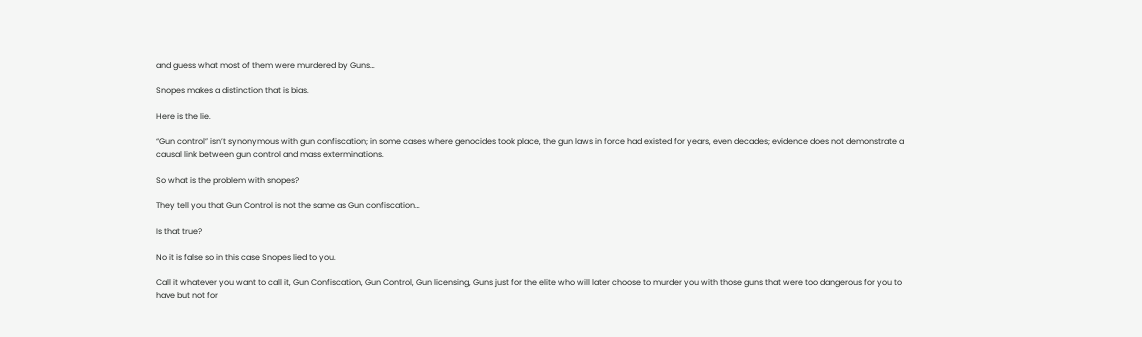and guess what most of them were murdered by Guns…

Snopes makes a distinction that is bias.

Here is the lie.

“Gun control” isn’t synonymous with gun confiscation; in some cases where genocides took place, the gun laws in force had existed for years, even decades; evidence does not demonstrate a causal link between gun control and mass exterminations.

So what is the problem with snopes?

They tell you that Gun Control is not the same as Gun confiscation…

Is that true?

No it is false so in this case Snopes lied to you.

Call it whatever you want to call it, Gun Confiscation, Gun Control, Gun licensing, Guns just for the elite who will later choose to murder you with those guns that were too dangerous for you to have but not for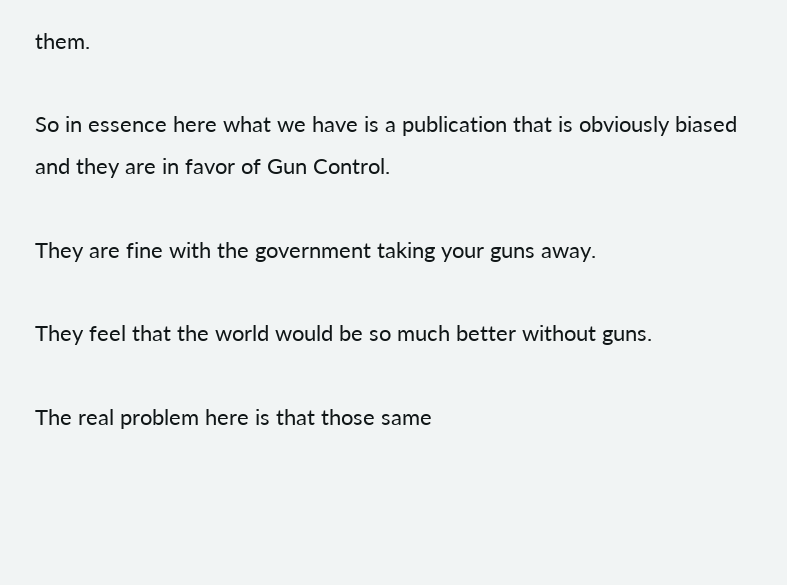them.

So in essence here what we have is a publication that is obviously biased and they are in favor of Gun Control.

They are fine with the government taking your guns away.

They feel that the world would be so much better without guns.

The real problem here is that those same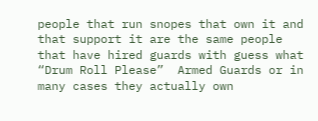people that run snopes that own it and that support it are the same people that have hired guards with guess what “Drum Roll Please”  Armed Guards or in many cases they actually own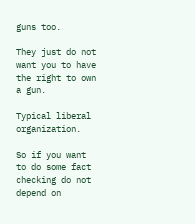guns too.

They just do not want you to have the right to own a gun.

Typical liberal organization.

So if you want to do some fact checking do not depend on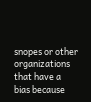snopes or other organizations that have a bias because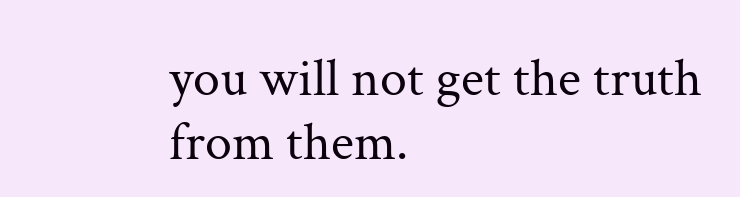you will not get the truth from them.